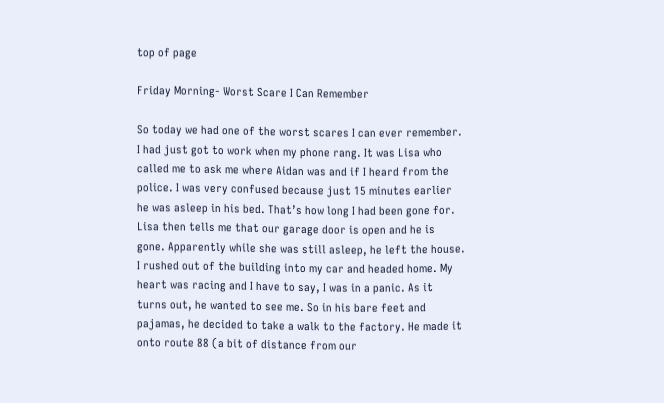top of page

Friday Morning- Worst Scare I Can Remember

So today we had one of the worst scares I can ever remember. I had just got to work when my phone rang. It was Lisa who called me to ask me where Aidan was and if I heard from the police. I was very confused because just 15 minutes earlier he was asleep in his bed. That’s how long I had been gone for. Lisa then tells me that our garage door is open and he is gone. Apparently while she was still asleep, he left the house. I rushed out of the building into my car and headed home. My heart was racing and I have to say, I was in a panic. As it turns out, he wanted to see me. So in his bare feet and pajamas, he decided to take a walk to the factory. He made it onto route 88 (a bit of distance from our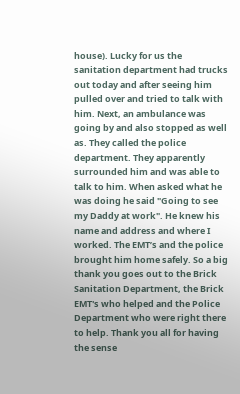house). Lucky for us the sanitation department had trucks out today and after seeing him pulled over and tried to talk with him. Next, an ambulance was going by and also stopped as well as. They called the police department. They apparently surrounded him and was able to talk to him. When asked what he was doing he said "Going to see my Daddy at work". He knew his name and address and where I worked. The EMT’s and the police brought him home safely. So a big thank you goes out to the Brick Sanitation Department, the Brick EMT's who helped and the Police Department who were right there to help. Thank you all for having the sense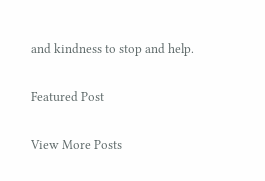and kindness to stop and help.

Featured Post

View More Posts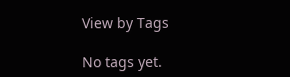View by Tags

No tags yet.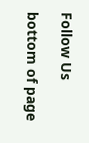Follow Us

bottom of page